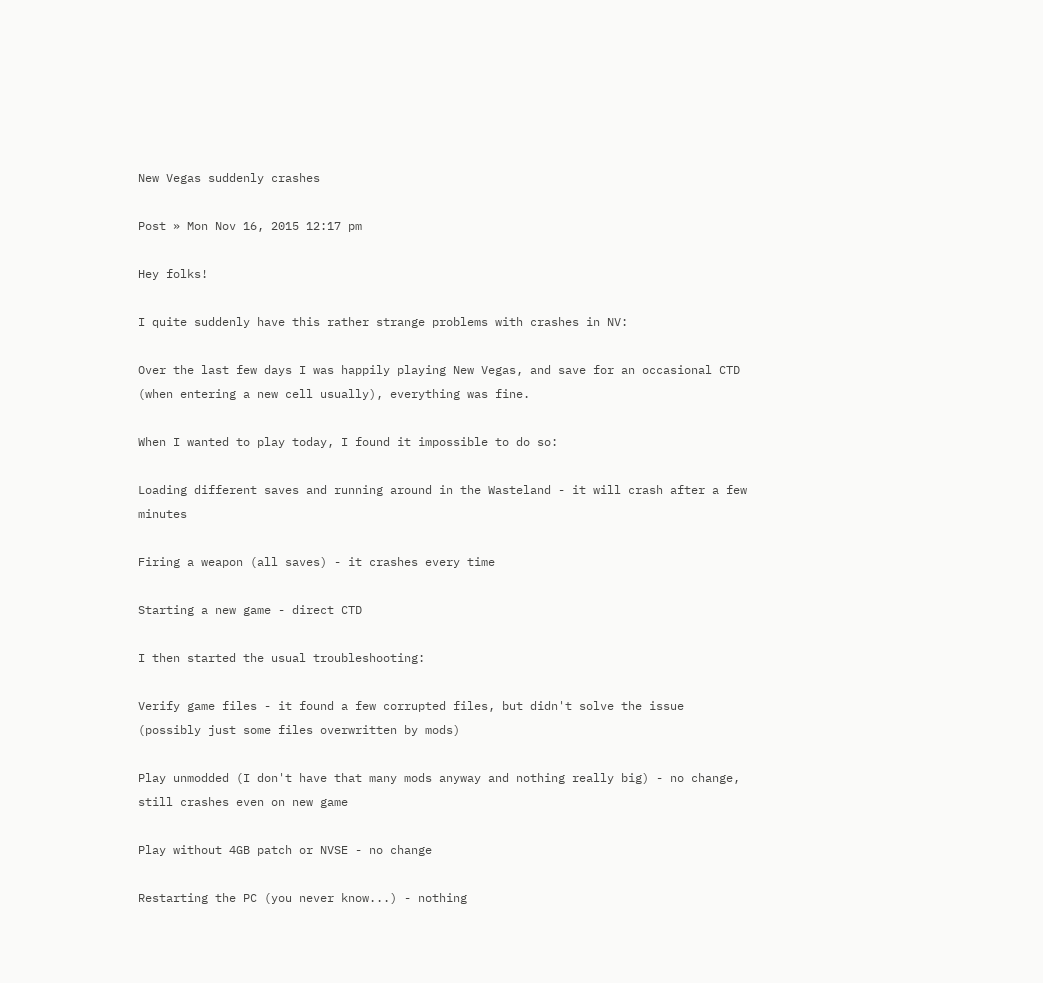New Vegas suddenly crashes

Post » Mon Nov 16, 2015 12:17 pm

Hey folks!

I quite suddenly have this rather strange problems with crashes in NV:

Over the last few days I was happily playing New Vegas, and save for an occasional CTD (when entering a new cell usually), everything was fine.

When I wanted to play today, I found it impossible to do so:

Loading different saves and running around in the Wasteland - it will crash after a few minutes

Firing a weapon (all saves) - it crashes every time

Starting a new game - direct CTD

I then started the usual troubleshooting:

Verify game files - it found a few corrupted files, but didn't solve the issue (possibly just some files overwritten by mods)

Play unmodded (I don't have that many mods anyway and nothing really big) - no change, still crashes even on new game

Play without 4GB patch or NVSE - no change

Restarting the PC (you never know...) - nothing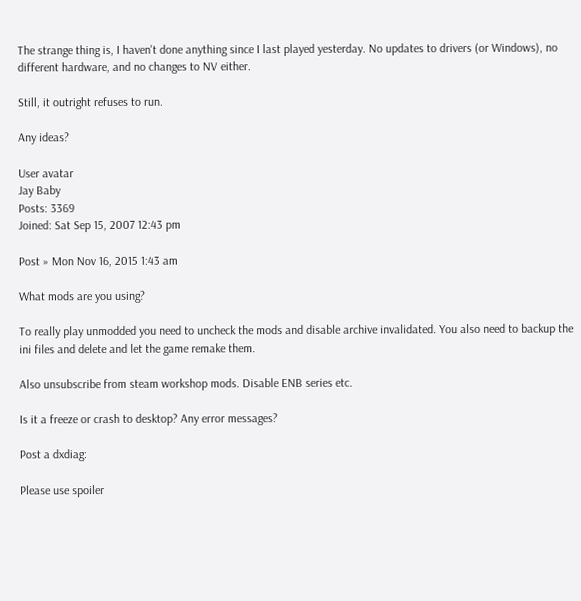The strange thing is, I haven't done anything since I last played yesterday. No updates to drivers (or Windows), no different hardware, and no changes to NV either.

Still, it outright refuses to run.

Any ideas?

User avatar
Jay Baby
Posts: 3369
Joined: Sat Sep 15, 2007 12:43 pm

Post » Mon Nov 16, 2015 1:43 am

What mods are you using?

To really play unmodded you need to uncheck the mods and disable archive invalidated. You also need to backup the ini files and delete and let the game remake them.

Also unsubscribe from steam workshop mods. Disable ENB series etc.

Is it a freeze or crash to desktop? Any error messages?

Post a dxdiag:

Please use spoiler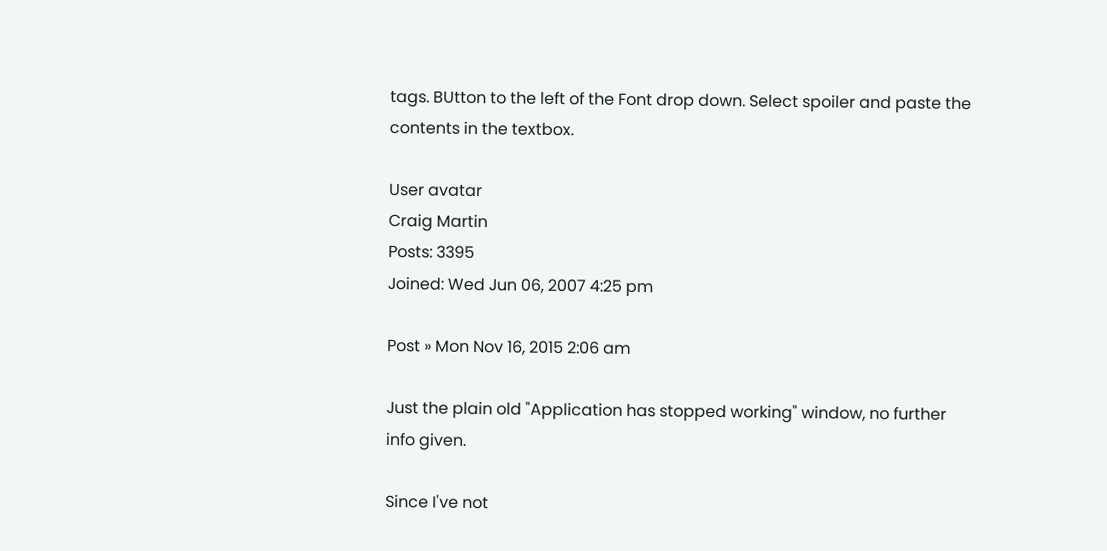tags. BUtton to the left of the Font drop down. Select spoiler and paste the contents in the textbox.

User avatar
Craig Martin
Posts: 3395
Joined: Wed Jun 06, 2007 4:25 pm

Post » Mon Nov 16, 2015 2:06 am

Just the plain old "Application has stopped working" window, no further info given.

Since I've not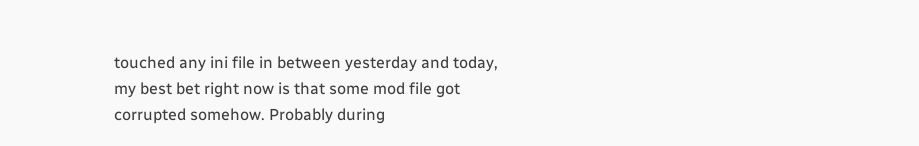touched any ini file in between yesterday and today, my best bet right now is that some mod file got corrupted somehow. Probably during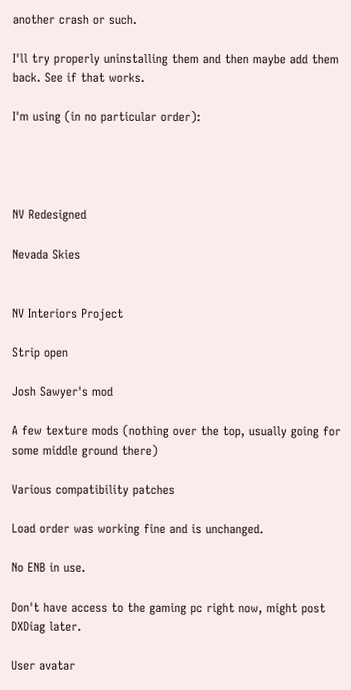another crash or such.

I'll try properly uninstalling them and then maybe add them back. See if that works.

I'm using (in no particular order):




NV Redesigned

Nevada Skies


NV Interiors Project

Strip open

Josh Sawyer's mod

A few texture mods (nothing over the top, usually going for some middle ground there)

Various compatibility patches

Load order was working fine and is unchanged.

No ENB in use.

Don't have access to the gaming pc right now, might post DXDiag later.

User avatar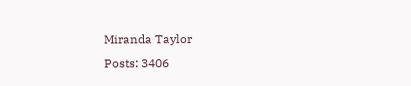Miranda Taylor
Posts: 3406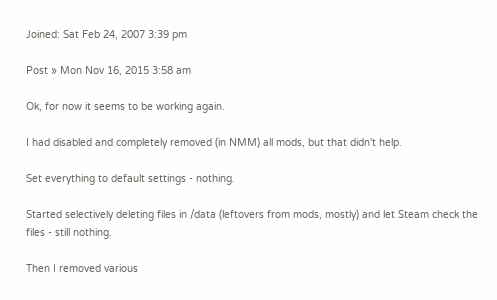Joined: Sat Feb 24, 2007 3:39 pm

Post » Mon Nov 16, 2015 3:58 am

Ok, for now it seems to be working again.

I had disabled and completely removed (in NMM) all mods, but that didn't help.

Set everything to default settings - nothing.

Started selectively deleting files in /data (leftovers from mods, mostly) and let Steam check the files - still nothing.

Then I removed various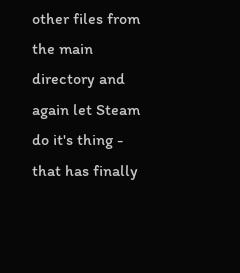other files from the main directory and again let Steam do it's thing - that has finally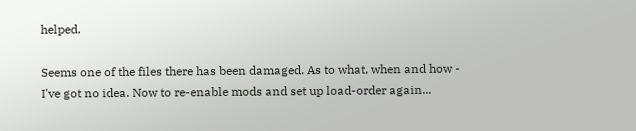helped.

Seems one of the files there has been damaged. As to what, when and how - I've got no idea. Now to re-enable mods and set up load-order again...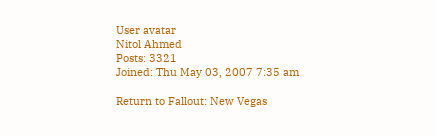User avatar
Nitol Ahmed
Posts: 3321
Joined: Thu May 03, 2007 7:35 am

Return to Fallout: New Vegas